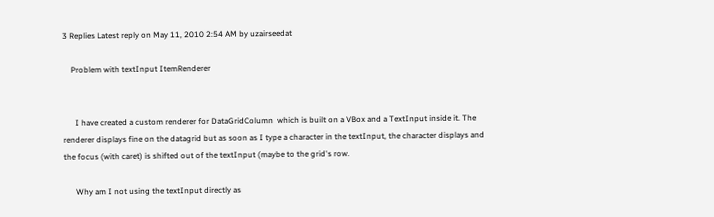3 Replies Latest reply on May 11, 2010 2:54 AM by uzairseedat

    Problem with textInput ItemRenderer


      I have created a custom renderer for DataGridColumn  which is built on a VBox and a TextInput inside it. The renderer displays fine on the datagrid but as soon as I type a character in the textInput, the character displays and the focus (with caret) is shifted out of the textInput (maybe to the grid's row.

      Why am I not using the textInput directly as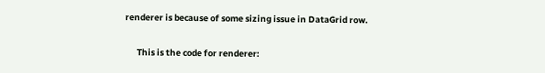renderer is because of some sizing issue in DataGrid row.


      This is the code for renderer: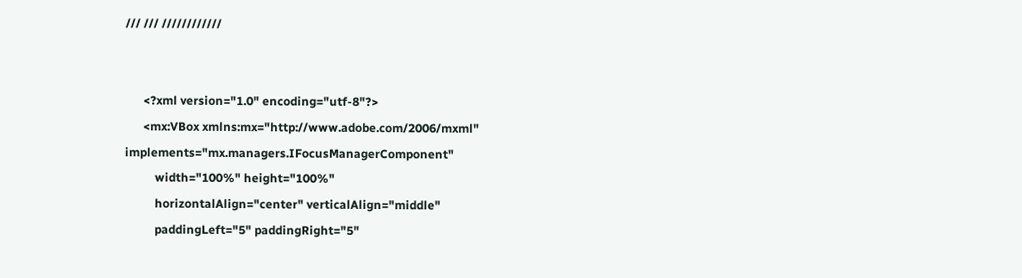/// /// ////////////


      <?xml version="1.0" encoding="utf-8"?>
      <mx:VBox xmlns:mx="http://www.adobe.com/2006/mxml" implements="mx.managers.IFocusManagerComponent"
          width="100%" height="100%"
          horizontalAlign="center" verticalAlign="middle"
          paddingLeft="5" paddingRight="5"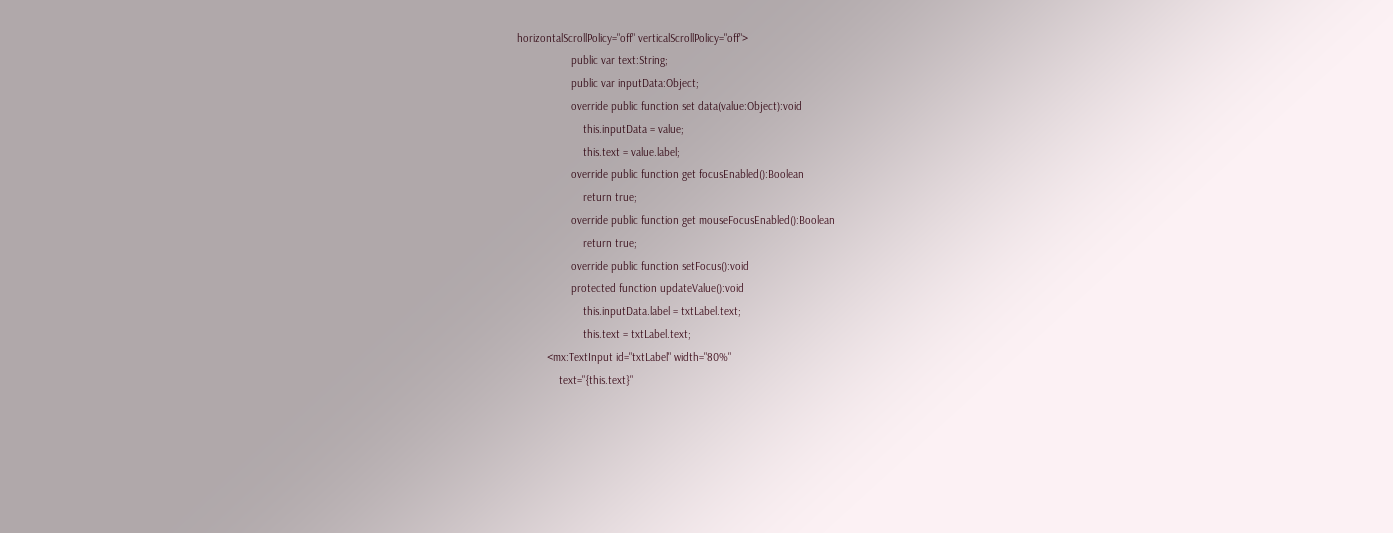horizontalScrollPolicy="off" verticalScrollPolicy="off">
                  public var text:String;
                  public var inputData:Object;
                  override public function set data(value:Object):void
                      this.inputData = value;
                      this.text = value.label;
                  override public function get focusEnabled():Boolean
                      return true;
                  override public function get mouseFocusEnabled():Boolean
                      return true;
                  override public function setFocus():void
                  protected function updateValue():void
                      this.inputData.label = txtLabel.text;
                      this.text = txtLabel.text;
          <mx:TextInput id="txtLabel" width="80%"
              text="{this.text}"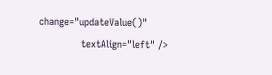change="updateValue()"
              textAlign="left" />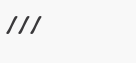///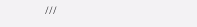///